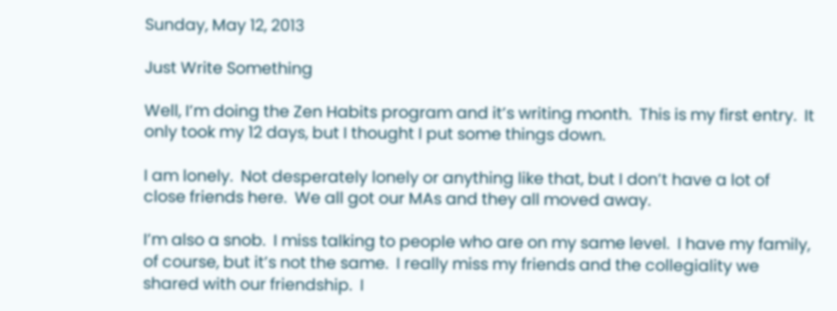Sunday, May 12, 2013

Just Write Something

Well, I’m doing the Zen Habits program and it’s writing month.  This is my first entry.  It only took my 12 days, but I thought I put some things down.

I am lonely.  Not desperately lonely or anything like that, but I don’t have a lot of close friends here.  We all got our MAs and they all moved away.

I’m also a snob.  I miss talking to people who are on my same level.  I have my family, of course, but it’s not the same.  I really miss my friends and the collegiality we shared with our friendship.  I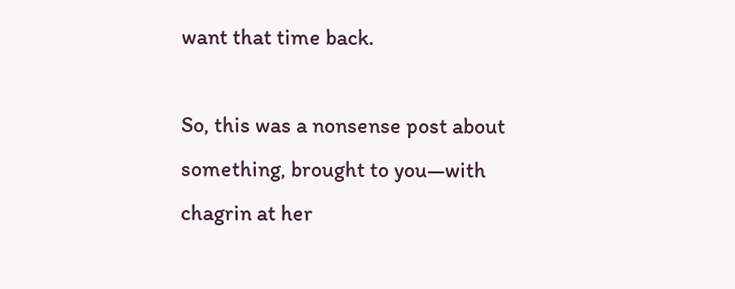want that time back.

So, this was a nonsense post about something, brought to you—with chagrin at her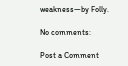weakness—by Folly.

No comments:

Post a Comment